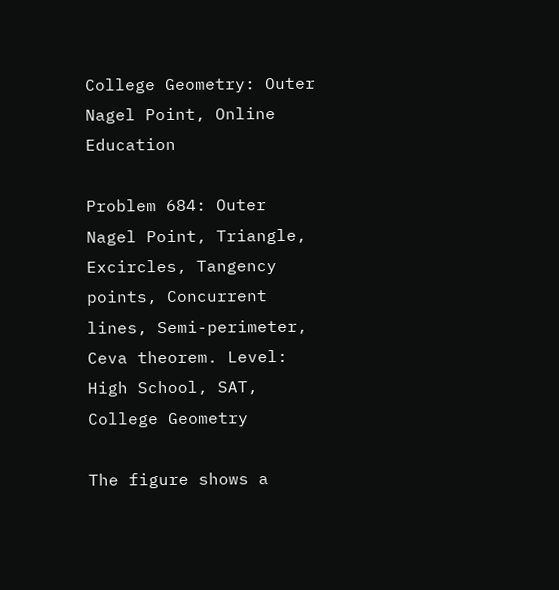College Geometry: Outer Nagel Point, Online Education

Problem 684: Outer Nagel Point, Triangle, Excircles, Tangency points, Concurrent lines, Semi-perimeter, Ceva theorem. Level: High School, SAT, College Geometry

The figure shows a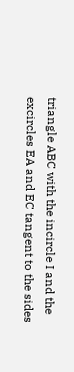triangle ABC with the incircle I and the excircles EA and EC tangent to the sides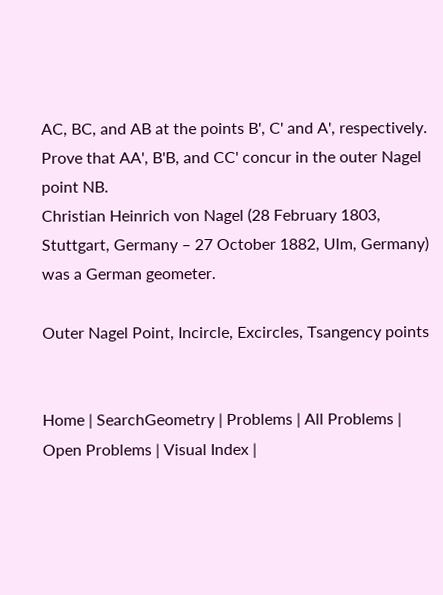AC, BC, and AB at the points B', C' and A', respectively. Prove that AA', B'B, and CC' concur in the outer Nagel point NB.
Christian Heinrich von Nagel (28 February 1803, Stuttgart, Germany – 27 October 1882, Ulm, Germany) was a German geometer.

Outer Nagel Point, Incircle, Excircles, Tsangency points


Home | SearchGeometry | Problems | All Problems | Open Problems | Visual Index |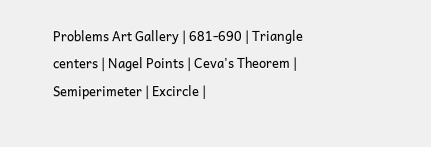Problems Art Gallery | 681-690 | Triangle centers | Nagel Points | Ceva's Theorem | Semiperimeter | Excircle |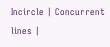Incircle | Concurrent lines |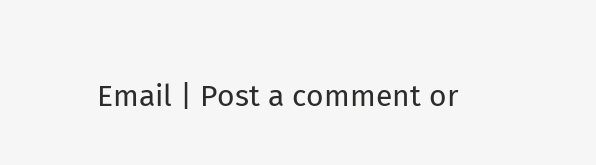Email | Post a comment or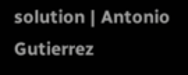solution | Antonio Gutierrez